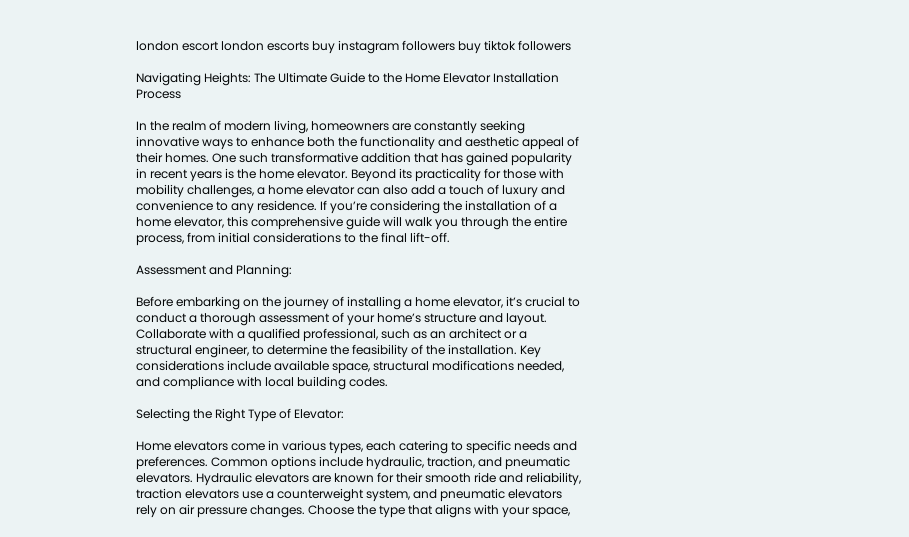london escort london escorts buy instagram followers buy tiktok followers

Navigating Heights: The Ultimate Guide to the Home Elevator Installation Process

In the realm of modern living, homeowners are constantly seeking innovative ways to enhance both the functionality and aesthetic appeal of their homes. One such transformative addition that has gained popularity in recent years is the home elevator. Beyond its practicality for those with mobility challenges, a home elevator can also add a touch of luxury and convenience to any residence. If you’re considering the installation of a home elevator, this comprehensive guide will walk you through the entire process, from initial considerations to the final lift-off.

Assessment and Planning:

Before embarking on the journey of installing a home elevator, it’s crucial to conduct a thorough assessment of your home’s structure and layout. Collaborate with a qualified professional, such as an architect or a structural engineer, to determine the feasibility of the installation. Key considerations include available space, structural modifications needed, and compliance with local building codes.

Selecting the Right Type of Elevator:

Home elevators come in various types, each catering to specific needs and preferences. Common options include hydraulic, traction, and pneumatic elevators. Hydraulic elevators are known for their smooth ride and reliability, traction elevators use a counterweight system, and pneumatic elevators rely on air pressure changes. Choose the type that aligns with your space,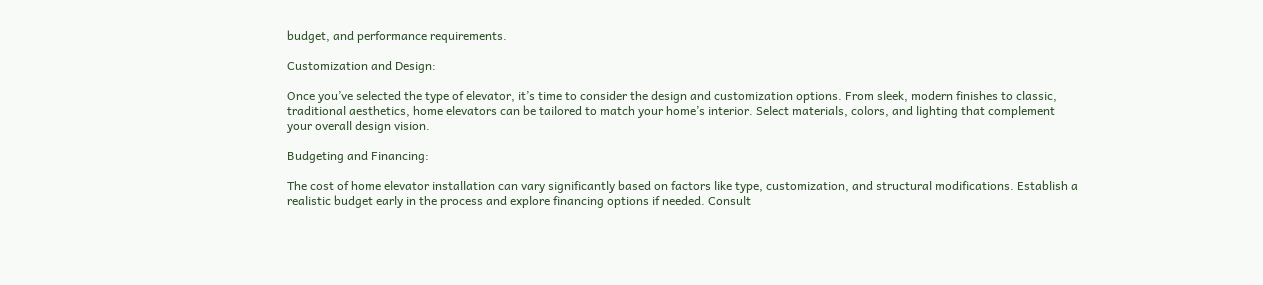budget, and performance requirements.

Customization and Design:

Once you’ve selected the type of elevator, it’s time to consider the design and customization options. From sleek, modern finishes to classic, traditional aesthetics, home elevators can be tailored to match your home’s interior. Select materials, colors, and lighting that complement your overall design vision.

Budgeting and Financing:

The cost of home elevator installation can vary significantly based on factors like type, customization, and structural modifications. Establish a realistic budget early in the process and explore financing options if needed. Consult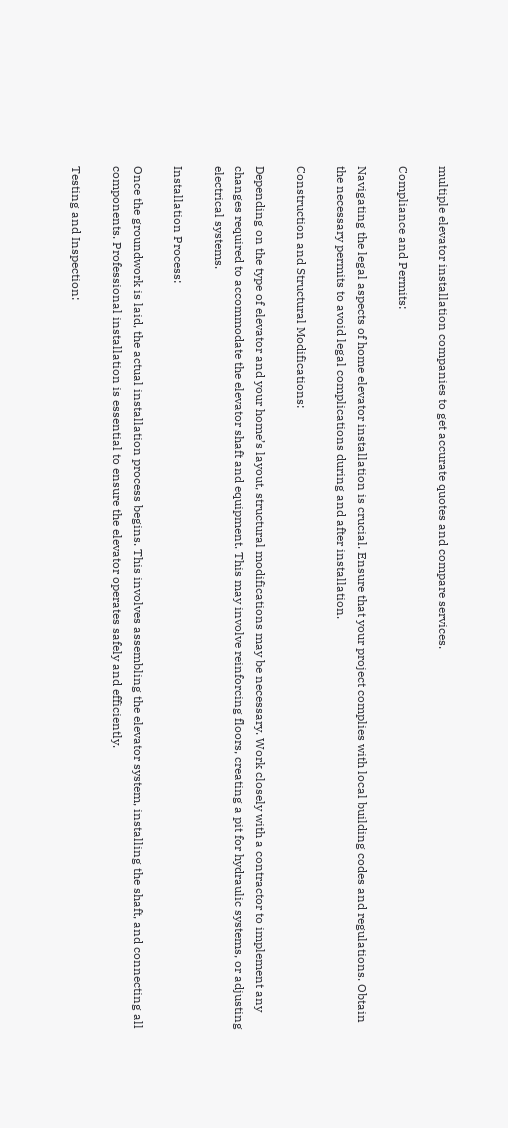multiple elevator installation companies to get accurate quotes and compare services.

Compliance and Permits:

Navigating the legal aspects of home elevator installation is crucial. Ensure that your project complies with local building codes and regulations. Obtain the necessary permits to avoid legal complications during and after installation.

Construction and Structural Modifications:

Depending on the type of elevator and your home’s layout, structural modifications may be necessary. Work closely with a contractor to implement any changes required to accommodate the elevator shaft and equipment. This may involve reinforcing floors, creating a pit for hydraulic systems, or adjusting electrical systems.

Installation Process:

Once the groundwork is laid, the actual installation process begins. This involves assembling the elevator system, installing the shaft, and connecting all components. Professional installation is essential to ensure the elevator operates safely and efficiently.

Testing and Inspection: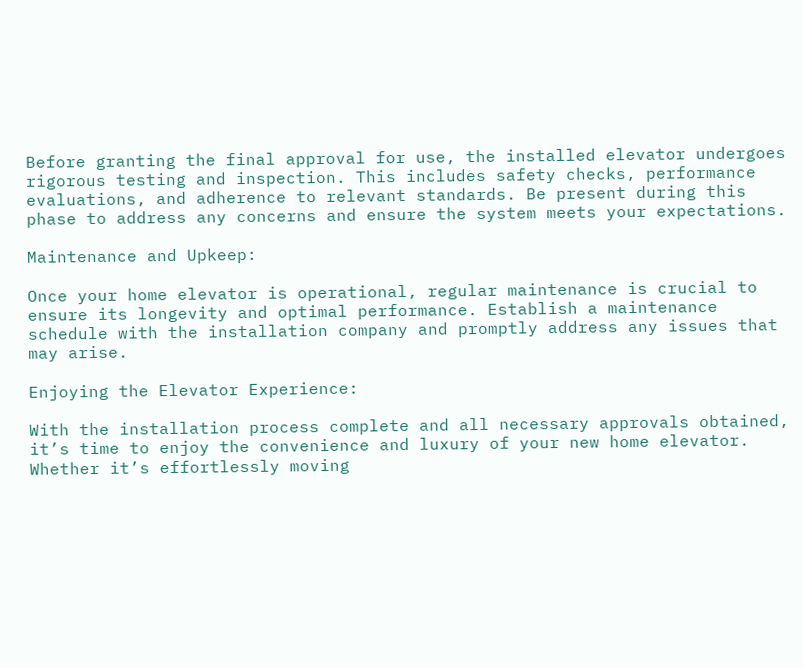Before granting the final approval for use, the installed elevator undergoes rigorous testing and inspection. This includes safety checks, performance evaluations, and adherence to relevant standards. Be present during this phase to address any concerns and ensure the system meets your expectations.

Maintenance and Upkeep:

Once your home elevator is operational, regular maintenance is crucial to ensure its longevity and optimal performance. Establish a maintenance schedule with the installation company and promptly address any issues that may arise.

Enjoying the Elevator Experience:

With the installation process complete and all necessary approvals obtained, it’s time to enjoy the convenience and luxury of your new home elevator. Whether it’s effortlessly moving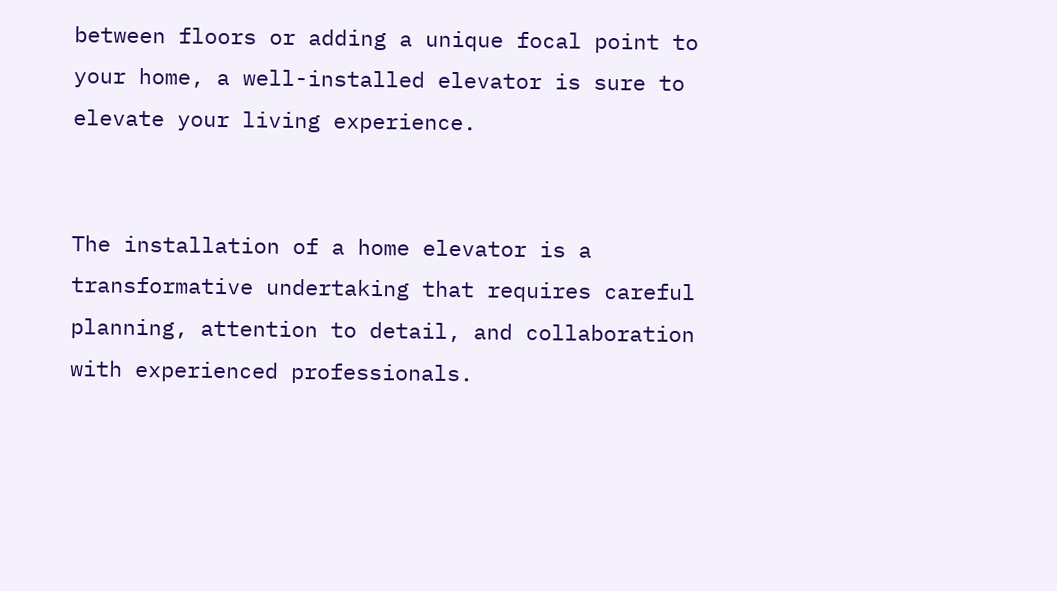between floors or adding a unique focal point to your home, a well-installed elevator is sure to elevate your living experience.


The installation of a home elevator is a transformative undertaking that requires careful planning, attention to detail, and collaboration with experienced professionals.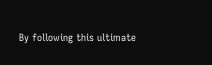By following this ultimate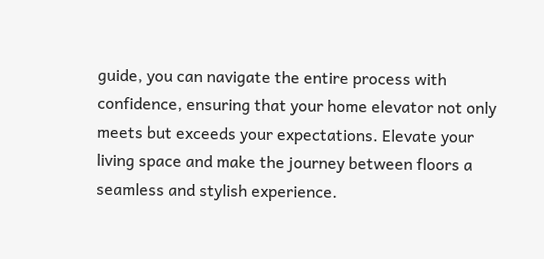guide, you can navigate the entire process with confidence, ensuring that your home elevator not only meets but exceeds your expectations. Elevate your living space and make the journey between floors a seamless and stylish experience.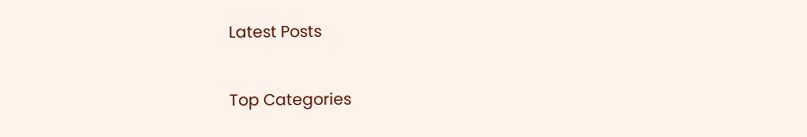Latest Posts

Top Categories